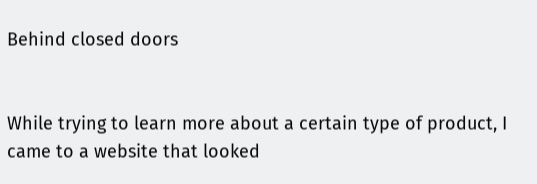Behind closed doors


While trying to learn more about a certain type of product, I came to a website that looked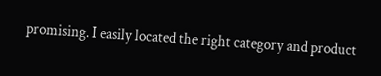promising. I easily located the right category and product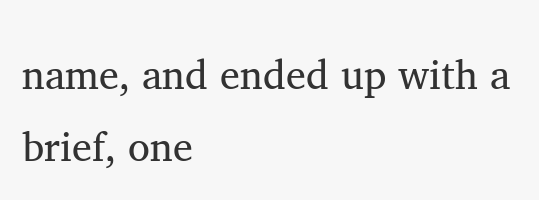name, and ended up with a brief, one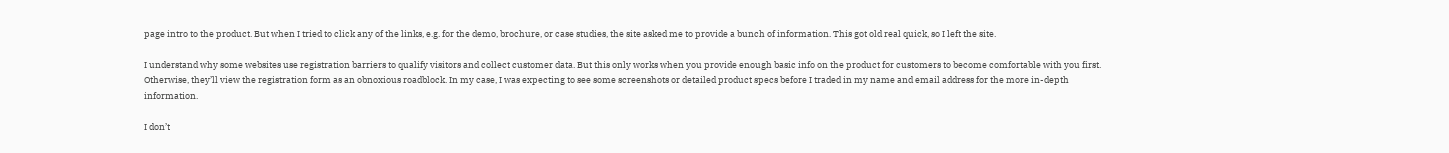page intro to the product. But when I tried to click any of the links, e.g. for the demo, brochure, or case studies, the site asked me to provide a bunch of information. This got old real quick, so I left the site.

I understand why some websites use registration barriers to qualify visitors and collect customer data. But this only works when you provide enough basic info on the product for customers to become comfortable with you first. Otherwise, they’ll view the registration form as an obnoxious roadblock. In my case, I was expecting to see some screenshots or detailed product specs before I traded in my name and email address for the more in-depth information.

I don’t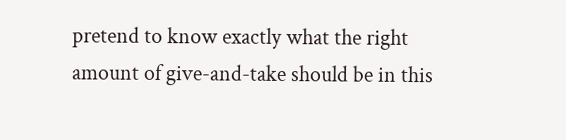pretend to know exactly what the right amount of give-and-take should be in this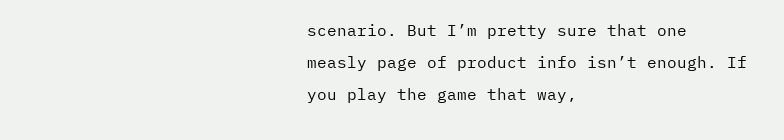scenario. But I’m pretty sure that one measly page of product info isn’t enough. If you play the game that way,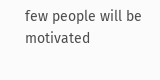few people will be motivated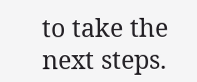to take the next steps.